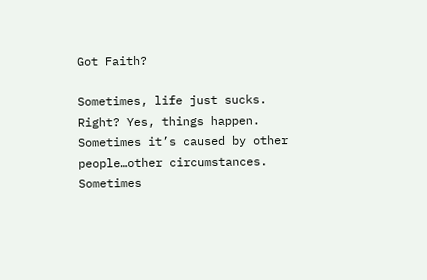Got Faith?

Sometimes, life just sucks. Right? Yes, things happen. Sometimes it’s caused by other people…other circumstances. Sometimes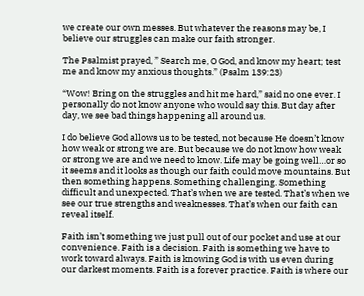we create our own messes. But whatever the reasons may be, I believe our struggles can make our faith stronger.

The Psalmist prayed, ” Search me, O God, and know my heart; test me and know my anxious thoughts.” (Psalm 139:23)

“Wow! Bring on the struggles and hit me hard,” said no one ever. I personally do not know anyone who would say this. But day after day, we see bad things happening all around us.

I do believe God allows us to be tested, not because He doesn’t know how weak or strong we are. But because we do not know how weak or strong we are and we need to know. Life may be going well…or so it seems and it looks as though our faith could move mountains. But then something happens. Something challenging. Something difficult and unexpected. That’s when we are tested. That’s when we see our true strengths and weaknesses. That’s when our faith can reveal itself.

Faith isn’t something we just pull out of our pocket and use at our convenience. Faith is a decision. Faith is something we have to work toward always. Faith is knowing God is with us even during our darkest moments. Faith is a forever practice. Faith is where our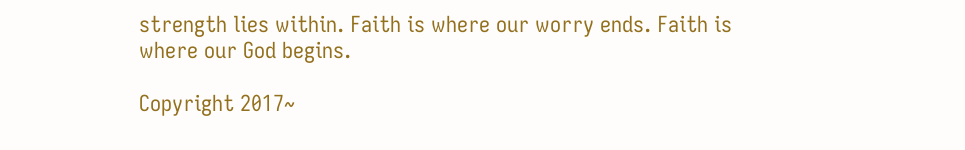strength lies within. Faith is where our worry ends. Faith is where our God begins.

Copyright 2017~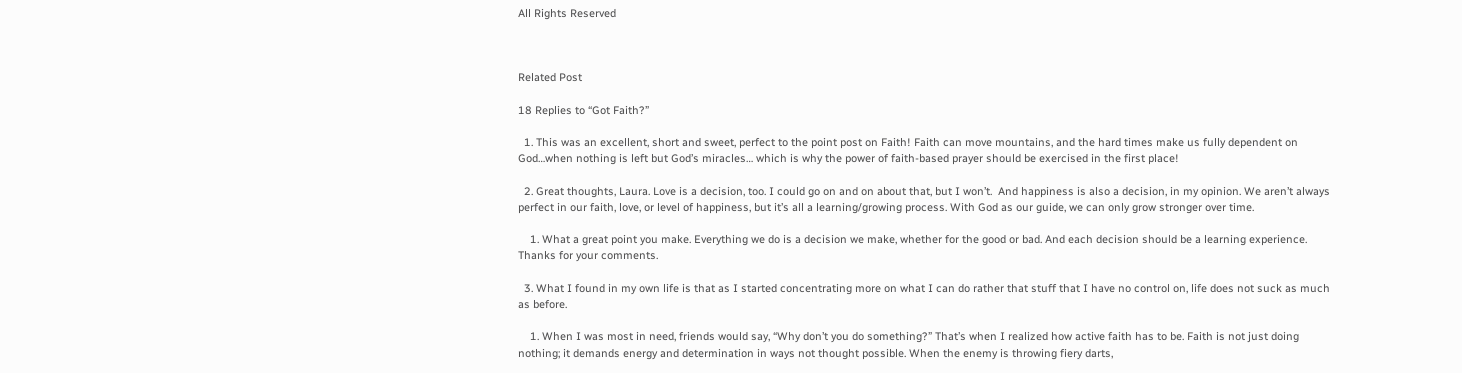All Rights Reserved



Related Post

18 Replies to “Got Faith?”

  1. This was an excellent, short and sweet, perfect to the point post on Faith! Faith can move mountains, and the hard times make us fully dependent on God…when nothing is left but God’s miracles… which is why the power of faith-based prayer should be exercised in the first place!

  2. Great thoughts, Laura. Love is a decision, too. I could go on and on about that, but I won’t.  And happiness is also a decision, in my opinion. We aren’t always perfect in our faith, love, or level of happiness, but it’s all a learning/growing process. With God as our guide, we can only grow stronger over time.

    1. What a great point you make. Everything we do is a decision we make, whether for the good or bad. And each decision should be a learning experience. Thanks for your comments.

  3. What I found in my own life is that as I started concentrating more on what I can do rather that stuff that I have no control on, life does not suck as much as before.

    1. When I was most in need, friends would say, “Why don’t you do something?” That’s when I realized how active faith has to be. Faith is not just doing nothing; it demands energy and determination in ways not thought possible. When the enemy is throwing fiery darts,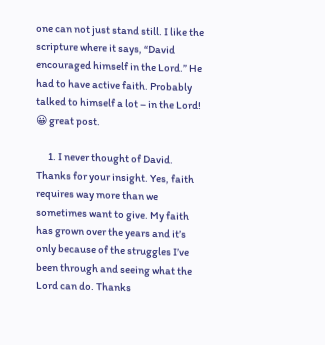one can not just stand still. I like the scripture where it says, “David encouraged himself in the Lord.” He had to have active faith. Probably talked to himself a lot – in the Lord! 😀 great post.

      1. I never thought of David. Thanks for your insight. Yes, faith requires way more than we sometimes want to give. My faith has grown over the years and it’s only because of the struggles I’ve been through and seeing what the Lord can do. Thanks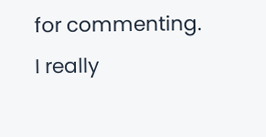for commenting. I really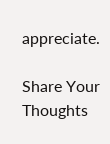appreciate.

Share Your Thoughts